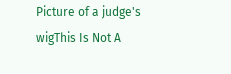Picture of a judge's wigThis Is Not A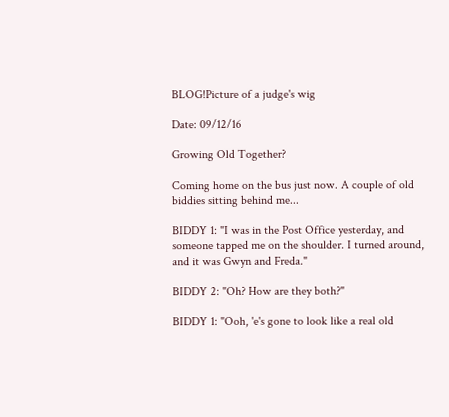BLOG!Picture of a judge's wig

Date: 09/12/16

Growing Old Together?

Coming home on the bus just now. A couple of old biddies sitting behind me...

BIDDY 1: "I was in the Post Office yesterday, and someone tapped me on the shoulder. I turned around, and it was Gwyn and Freda."

BIDDY 2: "Oh? How are they both?"

BIDDY 1: "Ooh, 'e's gone to look like a real old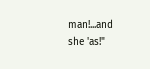man!...and she 'as!"